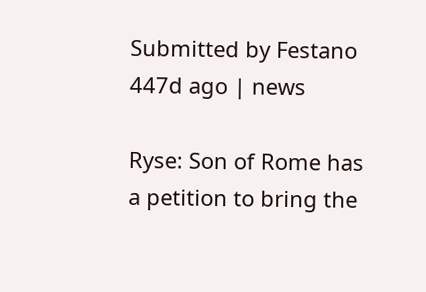Submitted by Festano 447d ago | news

Ryse: Son of Rome has a petition to bring the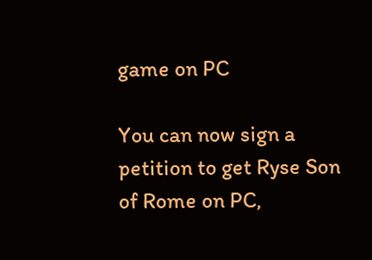game on PC

You can now sign a petition to get Ryse Son of Rome on PC,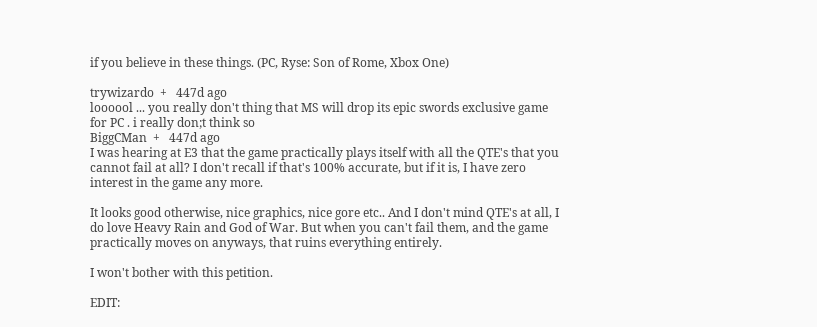if you believe in these things. (PC, Ryse: Son of Rome, Xbox One)

trywizardo  +   447d ago
loooool ... you really don't thing that MS will drop its epic swords exclusive game for PC . i really don;t think so
BiggCMan  +   447d ago
I was hearing at E3 that the game practically plays itself with all the QTE's that you cannot fail at all? I don't recall if that's 100% accurate, but if it is, I have zero interest in the game any more.

It looks good otherwise, nice graphics, nice gore etc.. And I don't mind QTE's at all, I do love Heavy Rain and God of War. But when you can't fail them, and the game practically moves on anyways, that ruins everything entirely.

I won't bother with this petition.

EDIT: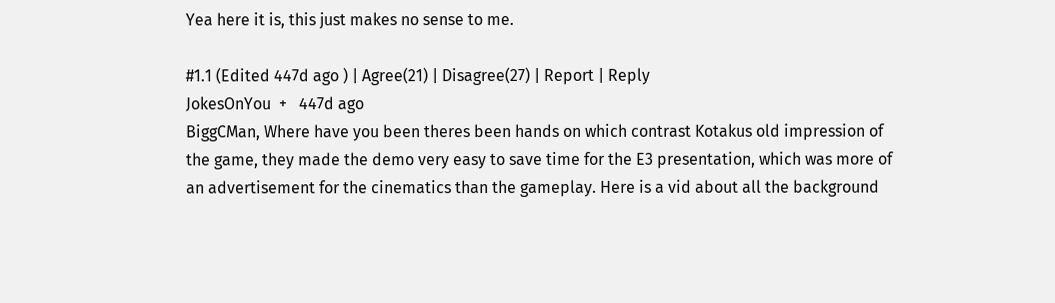Yea here it is, this just makes no sense to me.

#1.1 (Edited 447d ago ) | Agree(21) | Disagree(27) | Report | Reply
JokesOnYou  +   447d ago
BiggCMan, Where have you been theres been hands on which contrast Kotakus old impression of the game, they made the demo very easy to save time for the E3 presentation, which was more of an advertisement for the cinematics than the gameplay. Here is a vid about all the background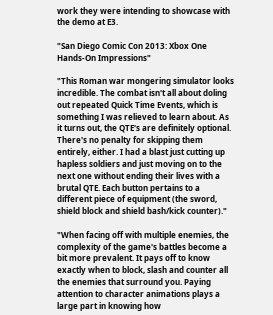work they were intending to showcase with the demo at E3.

"San Diego Comic Con 2013: Xbox One Hands-On Impressions"

"This Roman war mongering simulator looks incredible. The combat isn't all about doling out repeated Quick Time Events, which is something I was relieved to learn about. As it turns out, the QTE's are definitely optional. There's no penalty for skipping them entirely, either. I had a blast just cutting up hapless soldiers and just moving on to the next one without ending their lives with a brutal QTE. Each button pertains to a different piece of equipment (the sword, shield block and shield bash/kick counter)."

"When facing off with multiple enemies, the complexity of the game's battles become a bit more prevalent. It pays off to know exactly when to block, slash and counter all the enemies that surround you. Paying attention to character animations plays a large part in knowing how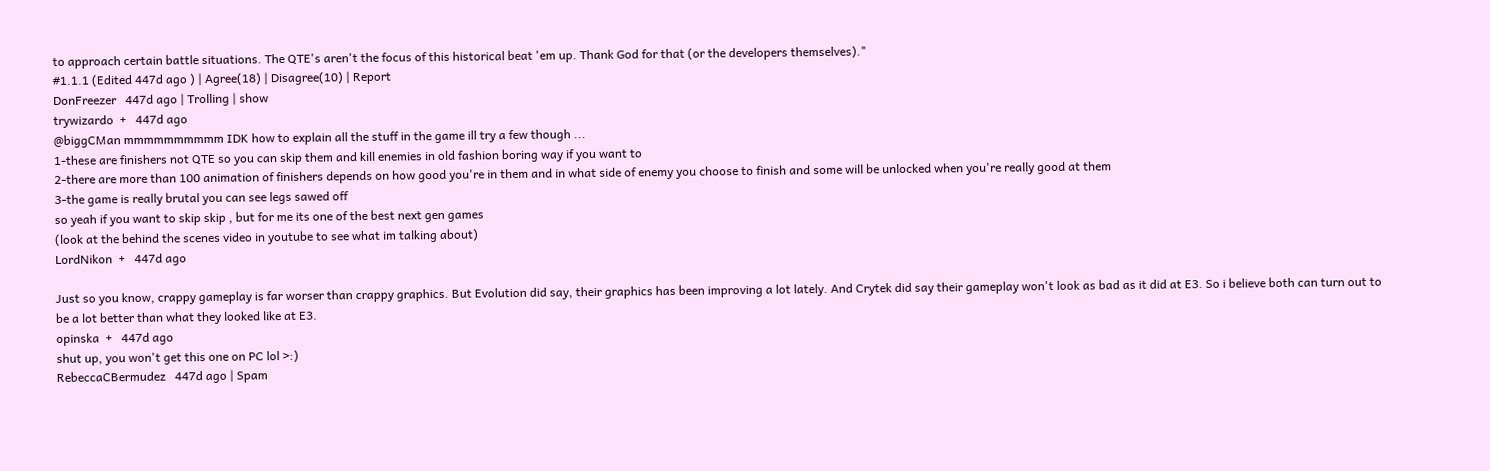to approach certain battle situations. The QTE's aren't the focus of this historical beat 'em up. Thank God for that (or the developers themselves)."
#1.1.1 (Edited 447d ago ) | Agree(18) | Disagree(10) | Report
DonFreezer   447d ago | Trolling | show
trywizardo  +   447d ago
@biggCMan mmmmmmmmmm IDK how to explain all the stuff in the game ill try a few though ...
1-these are finishers not QTE so you can skip them and kill enemies in old fashion boring way if you want to
2-there are more than 100 animation of finishers depends on how good you're in them and in what side of enemy you choose to finish and some will be unlocked when you're really good at them
3-the game is really brutal you can see legs sawed off
so yeah if you want to skip skip , but for me its one of the best next gen games
(look at the behind the scenes video in youtube to see what im talking about)
LordNikon  +   447d ago

Just so you know, crappy gameplay is far worser than crappy graphics. But Evolution did say, their graphics has been improving a lot lately. And Crytek did say their gameplay won't look as bad as it did at E3. So i believe both can turn out to be a lot better than what they looked like at E3.
opinska  +   447d ago
shut up, you won't get this one on PC lol >:)
RebeccaCBermudez   447d ago | Spam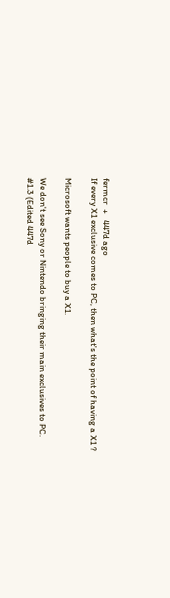fermcr  +   447d ago
If every X1 exclusive comes to PC, then what's the point of having a X1 ?

Microsoft wants people to buy a X1.

We don't see Sony or Nintendo bringing their main exclusives to PC.
#1.3 (Edited 447d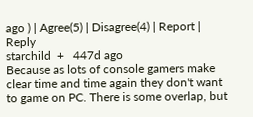ago ) | Agree(5) | Disagree(4) | Report | Reply
starchild  +   447d ago
Because as lots of console gamers make clear time and time again they don't want to game on PC. There is some overlap, but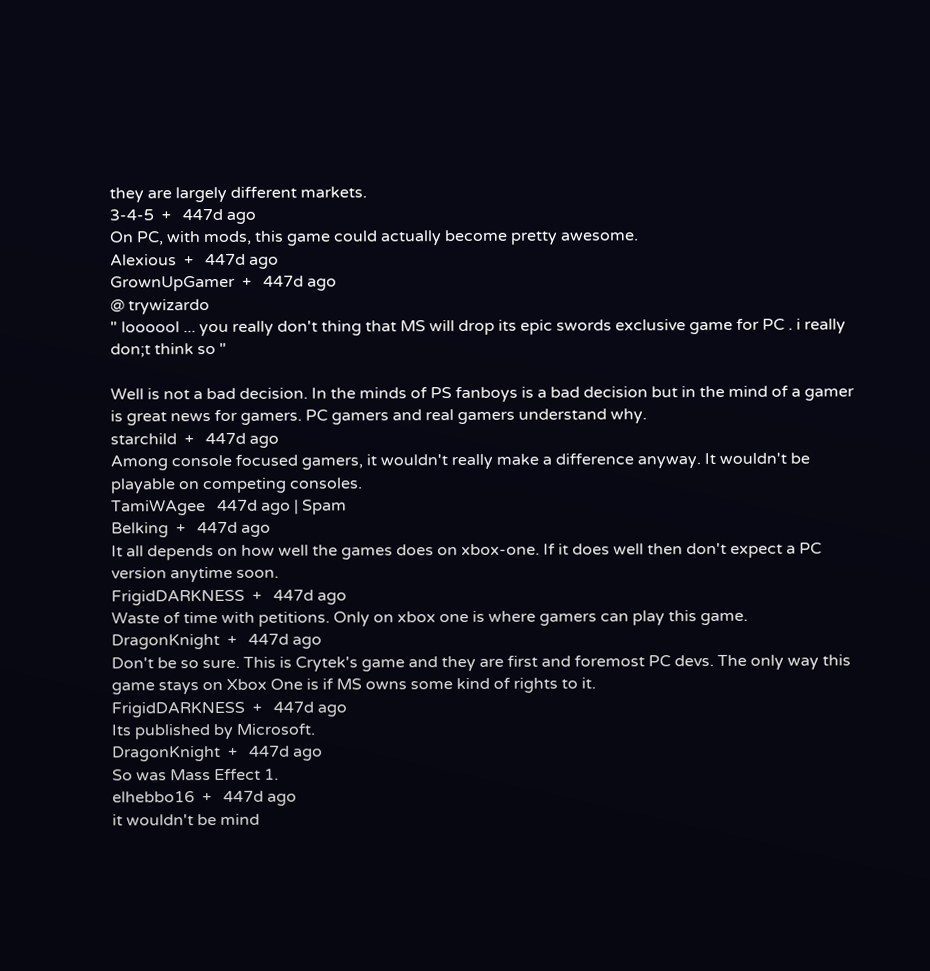they are largely different markets.
3-4-5  +   447d ago
On PC, with mods, this game could actually become pretty awesome.
Alexious  +   447d ago
GrownUpGamer  +   447d ago
@ trywizardo
" loooool ... you really don't thing that MS will drop its epic swords exclusive game for PC . i really don;t think so "

Well is not a bad decision. In the minds of PS fanboys is a bad decision but in the mind of a gamer is great news for gamers. PC gamers and real gamers understand why.
starchild  +   447d ago
Among console focused gamers, it wouldn't really make a difference anyway. It wouldn't be playable on competing consoles.
TamiWAgee   447d ago | Spam
Belking  +   447d ago
It all depends on how well the games does on xbox-one. If it does well then don't expect a PC version anytime soon.
FrigidDARKNESS  +   447d ago
Waste of time with petitions. Only on xbox one is where gamers can play this game.
DragonKnight  +   447d ago
Don't be so sure. This is Crytek's game and they are first and foremost PC devs. The only way this game stays on Xbox One is if MS owns some kind of rights to it.
FrigidDARKNESS  +   447d ago
Its published by Microsoft.
DragonKnight  +   447d ago
So was Mass Effect 1.
elhebbo16  +   447d ago
it wouldn't be mind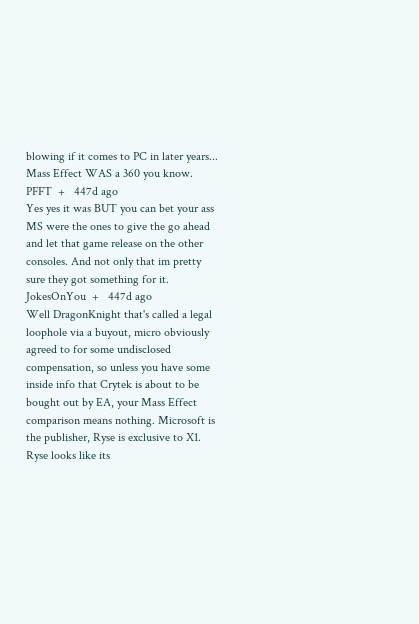blowing if it comes to PC in later years... Mass Effect WAS a 360 you know.
PFFT  +   447d ago
Yes yes it was BUT you can bet your ass MS were the ones to give the go ahead and let that game release on the other consoles. And not only that im pretty sure they got something for it.
JokesOnYou  +   447d ago
Well DragonKnight that's called a legal loophole via a buyout, micro obviously agreed to for some undisclosed compensation, so unless you have some inside info that Crytek is about to be bought out by EA, your Mass Effect comparison means nothing. Microsoft is the publisher, Ryse is exclusive to X1. Ryse looks like its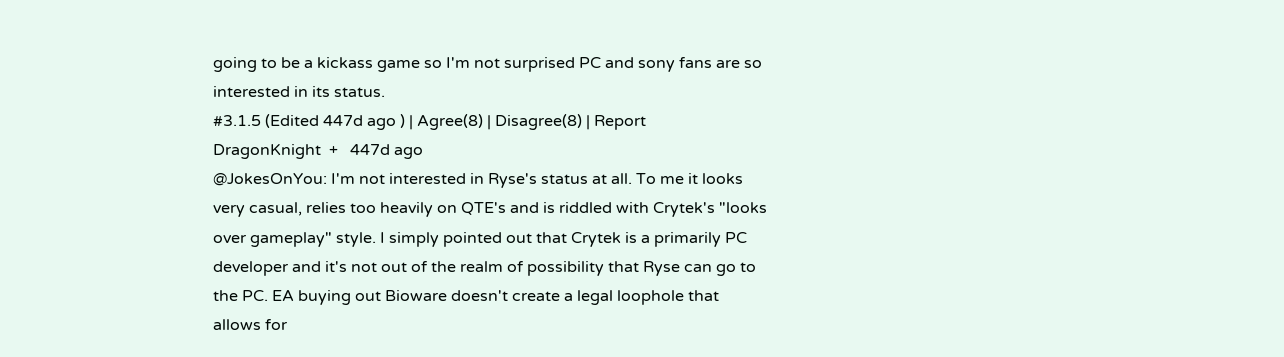going to be a kickass game so I'm not surprised PC and sony fans are so interested in its status.
#3.1.5 (Edited 447d ago ) | Agree(8) | Disagree(8) | Report
DragonKnight  +   447d ago
@JokesOnYou: I'm not interested in Ryse's status at all. To me it looks very casual, relies too heavily on QTE's and is riddled with Crytek's "looks over gameplay" style. I simply pointed out that Crytek is a primarily PC developer and it's not out of the realm of possibility that Ryse can go to the PC. EA buying out Bioware doesn't create a legal loophole that allows for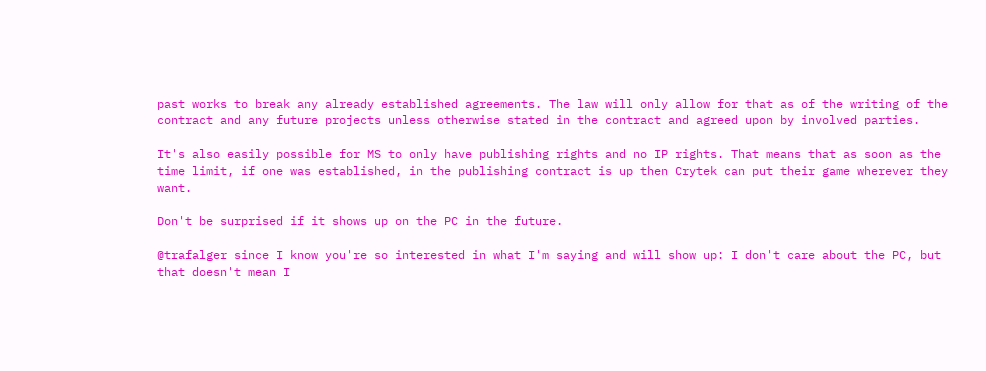past works to break any already established agreements. The law will only allow for that as of the writing of the contract and any future projects unless otherwise stated in the contract and agreed upon by involved parties.

It's also easily possible for MS to only have publishing rights and no IP rights. That means that as soon as the time limit, if one was established, in the publishing contract is up then Crytek can put their game wherever they want.

Don't be surprised if it shows up on the PC in the future.

@trafalger since I know you're so interested in what I'm saying and will show up: I don't care about the PC, but that doesn't mean I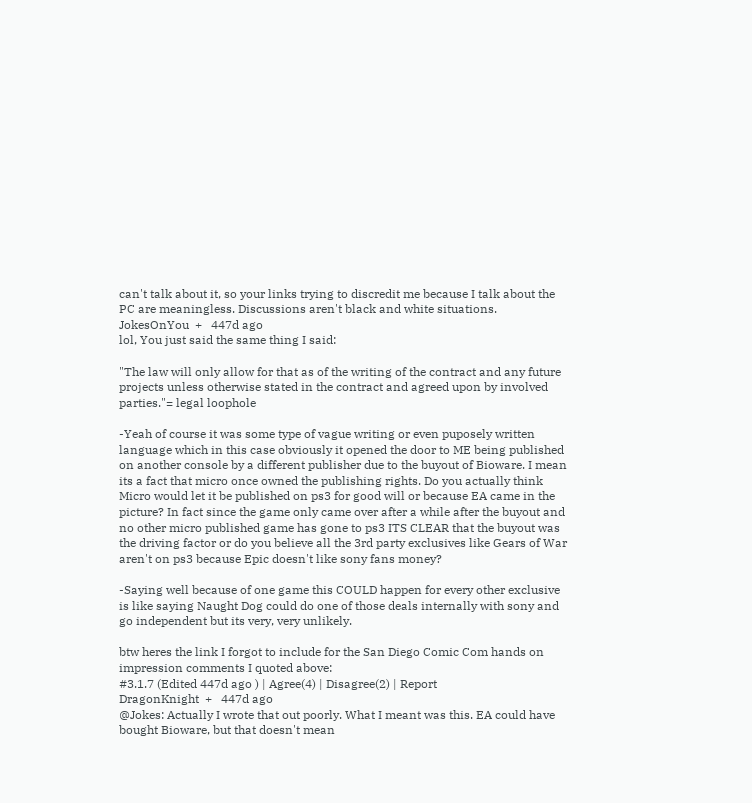can't talk about it, so your links trying to discredit me because I talk about the PC are meaningless. Discussions aren't black and white situations.
JokesOnYou  +   447d ago
lol, You just said the same thing I said:

"The law will only allow for that as of the writing of the contract and any future projects unless otherwise stated in the contract and agreed upon by involved parties."= legal loophole

-Yeah of course it was some type of vague writing or even puposely written language which in this case obviously it opened the door to ME being published on another console by a different publisher due to the buyout of Bioware. I mean its a fact that micro once owned the publishing rights. Do you actually think Micro would let it be published on ps3 for good will or because EA came in the picture? In fact since the game only came over after a while after the buyout and no other micro published game has gone to ps3 ITS CLEAR that the buyout was the driving factor or do you believe all the 3rd party exclusives like Gears of War aren't on ps3 because Epic doesn't like sony fans money?

-Saying well because of one game this COULD happen for every other exclusive is like saying Naught Dog could do one of those deals internally with sony and go independent but its very, very unlikely.

btw heres the link I forgot to include for the San Diego Comic Com hands on impression comments I quoted above:
#3.1.7 (Edited 447d ago ) | Agree(4) | Disagree(2) | Report
DragonKnight  +   447d ago
@Jokes: Actually I wrote that out poorly. What I meant was this. EA could have bought Bioware, but that doesn't mean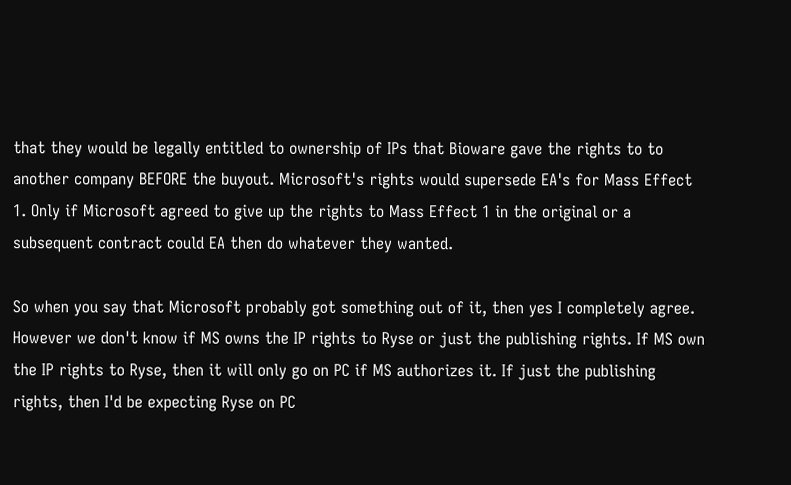that they would be legally entitled to ownership of IPs that Bioware gave the rights to to another company BEFORE the buyout. Microsoft's rights would supersede EA's for Mass Effect 1. Only if Microsoft agreed to give up the rights to Mass Effect 1 in the original or a subsequent contract could EA then do whatever they wanted.

So when you say that Microsoft probably got something out of it, then yes I completely agree. However we don't know if MS owns the IP rights to Ryse or just the publishing rights. If MS own the IP rights to Ryse, then it will only go on PC if MS authorizes it. If just the publishing rights, then I'd be expecting Ryse on PC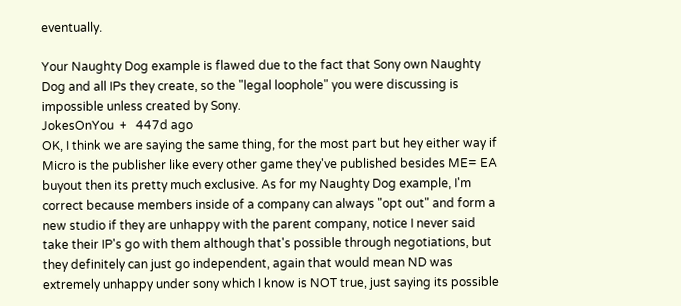eventually.

Your Naughty Dog example is flawed due to the fact that Sony own Naughty Dog and all IPs they create, so the "legal loophole" you were discussing is impossible unless created by Sony.
JokesOnYou  +   447d ago
OK, I think we are saying the same thing, for the most part but hey either way if Micro is the publisher like every other game they've published besides ME= EA buyout then its pretty much exclusive. As for my Naughty Dog example, I'm correct because members inside of a company can always "opt out" and form a new studio if they are unhappy with the parent company, notice I never said take their IP's go with them although that's possible through negotiations, but they definitely can just go independent, again that would mean ND was extremely unhappy under sony which I know is NOT true, just saying its possible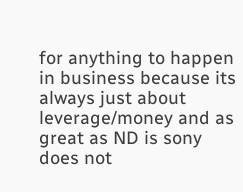for anything to happen in business because its always just about leverage/money and as great as ND is sony does not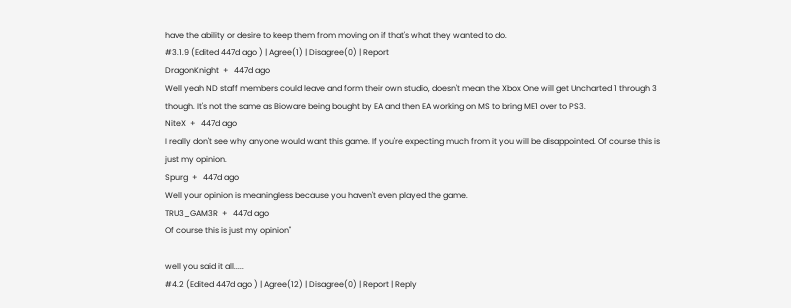have the ability or desire to keep them from moving on if that's what they wanted to do.
#3.1.9 (Edited 447d ago ) | Agree(1) | Disagree(0) | Report
DragonKnight  +   447d ago
Well yeah ND staff members could leave and form their own studio, doesn't mean the Xbox One will get Uncharted 1 through 3 though. It's not the same as Bioware being bought by EA and then EA working on MS to bring ME1 over to PS3.
NiteX  +   447d ago
I really don't see why anyone would want this game. If you're expecting much from it you will be disappointed. Of course this is just my opinion.
Spurg  +   447d ago
Well your opinion is meaningless because you haven't even played the game.
TRU3_GAM3R  +   447d ago
Of course this is just my opinion"

well you said it all.....
#4.2 (Edited 447d ago ) | Agree(12) | Disagree(0) | Report | Reply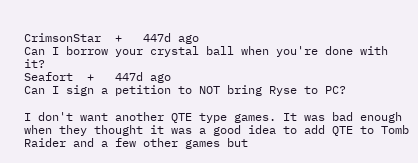CrimsonStar  +   447d ago
Can I borrow your crystal ball when you're done with it?
Seafort  +   447d ago
Can I sign a petition to NOT bring Ryse to PC?

I don't want another QTE type games. It was bad enough when they thought it was a good idea to add QTE to Tomb Raider and a few other games but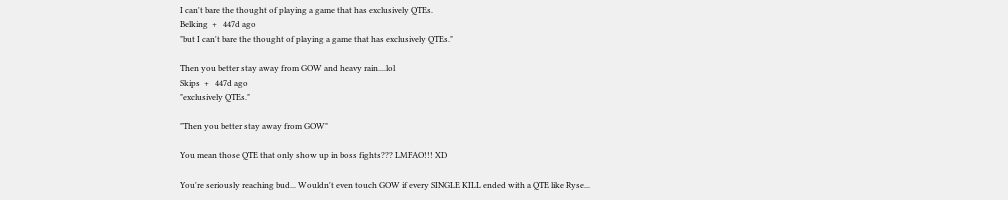I can't bare the thought of playing a game that has exclusively QTEs.
Belking  +   447d ago
"but I can't bare the thought of playing a game that has exclusively QTEs."

Then you better stay away from GOW and heavy rain....lol
Skips  +   447d ago
"exclusively QTEs."

"Then you better stay away from GOW"

You mean those QTE that only show up in boss fights??? LMFAO!!! XD

You're seriously reaching bud... Wouldn't even touch GOW if every SINGLE KILL ended with a QTE like Ryse...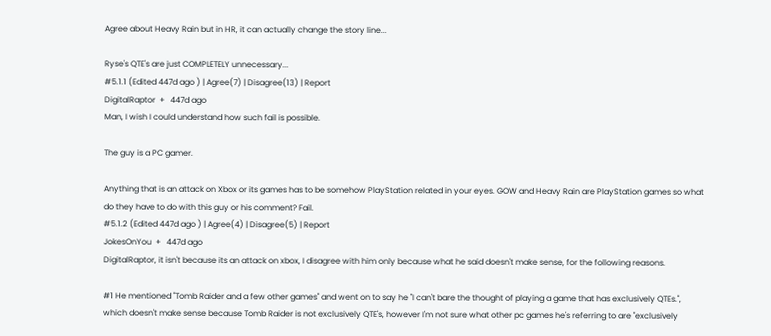Agree about Heavy Rain but in HR, it can actually change the story line...

Ryse's QTE's are just COMPLETELY unnecessary...
#5.1.1 (Edited 447d ago ) | Agree(7) | Disagree(13) | Report
DigitalRaptor  +   447d ago
Man, I wish I could understand how such fail is possible.

The guy is a PC gamer.

Anything that is an attack on Xbox or its games has to be somehow PlayStation related in your eyes. GOW and Heavy Rain are PlayStation games so what do they have to do with this guy or his comment? Fail.
#5.1.2 (Edited 447d ago ) | Agree(4) | Disagree(5) | Report
JokesOnYou  +   447d ago
DigitalRaptor, it isn't because its an attack on xbox, I disagree with him only because what he said doesn't make sense, for the following reasons.

#1 He mentioned "Tomb Raider and a few other games" and went on to say he "I can't bare the thought of playing a game that has exclusively QTEs.", which doesn't make sense because Tomb Raider is not exclusively QTE's, however I'm not sure what other pc games he's referring to are "exclusively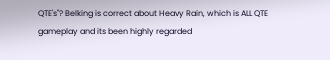QTE's"? Belking is correct about Heavy Rain, which is ALL QTE gameplay and its been highly regarded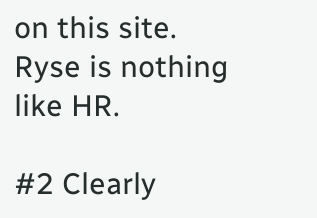on this site. Ryse is nothing like HR.

#2 Clearly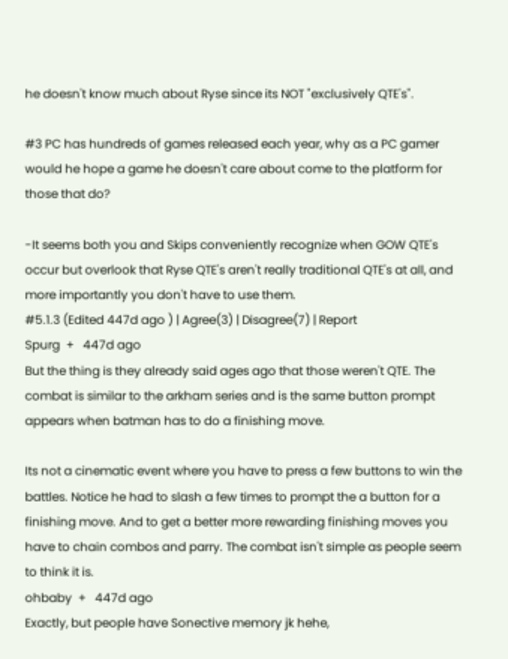he doesn't know much about Ryse since its NOT "exclusively QTE's".

#3 PC has hundreds of games released each year, why as a PC gamer would he hope a game he doesn't care about come to the platform for those that do?

-It seems both you and Skips conveniently recognize when GOW QTE's occur but overlook that Ryse QTE's aren't really traditional QTE's at all, and more importantly you don't have to use them.
#5.1.3 (Edited 447d ago ) | Agree(3) | Disagree(7) | Report
Spurg  +   447d ago
But the thing is they already said ages ago that those weren't QTE. The combat is similar to the arkham series and is the same button prompt appears when batman has to do a finishing move.

Its not a cinematic event where you have to press a few buttons to win the battles. Notice he had to slash a few times to prompt the a button for a finishing move. And to get a better more rewarding finishing moves you have to chain combos and parry. The combat isn't simple as people seem to think it is.
ohbaby  +   447d ago
Exactly, but people have Sonective memory jk hehe,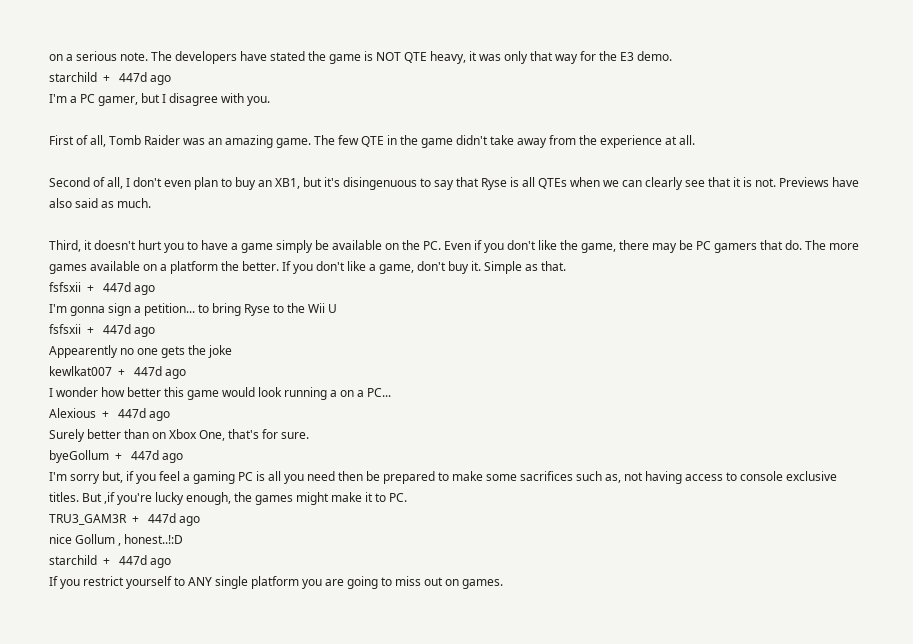on a serious note. The developers have stated the game is NOT QTE heavy, it was only that way for the E3 demo.
starchild  +   447d ago
I'm a PC gamer, but I disagree with you.

First of all, Tomb Raider was an amazing game. The few QTE in the game didn't take away from the experience at all.

Second of all, I don't even plan to buy an XB1, but it's disingenuous to say that Ryse is all QTEs when we can clearly see that it is not. Previews have also said as much.

Third, it doesn't hurt you to have a game simply be available on the PC. Even if you don't like the game, there may be PC gamers that do. The more games available on a platform the better. If you don't like a game, don't buy it. Simple as that.
fsfsxii  +   447d ago
I'm gonna sign a petition... to bring Ryse to the Wii U
fsfsxii  +   447d ago
Appearently no one gets the joke
kewlkat007  +   447d ago
I wonder how better this game would look running a on a PC...
Alexious  +   447d ago
Surely better than on Xbox One, that's for sure.
byeGollum  +   447d ago
I'm sorry but, if you feel a gaming PC is all you need then be prepared to make some sacrifices such as, not having access to console exclusive titles. But ,if you're lucky enough, the games might make it to PC.
TRU3_GAM3R  +   447d ago
nice Gollum , honest..!:D
starchild  +   447d ago
If you restrict yourself to ANY single platform you are going to miss out on games.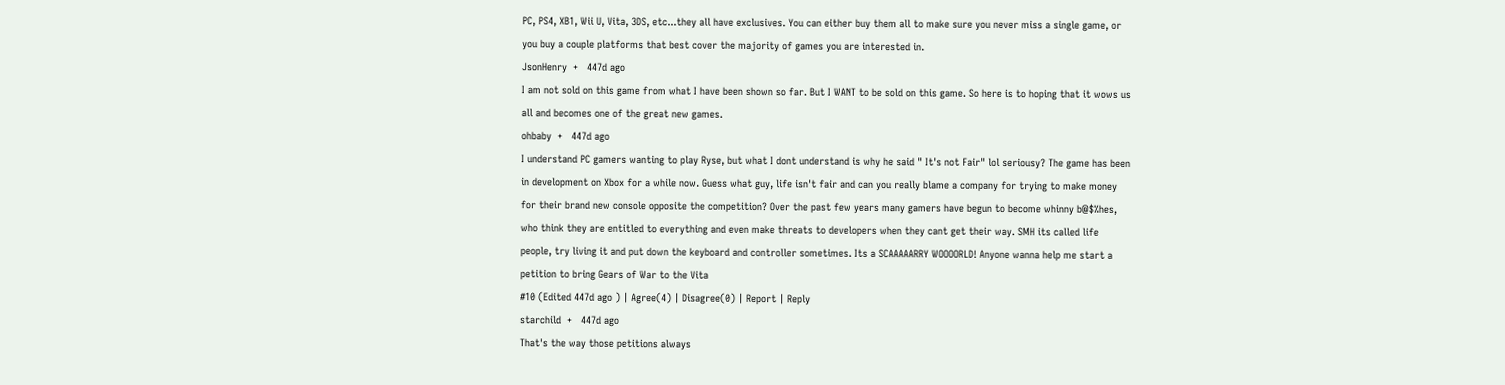PC, PS4, XB1, Wii U, Vita, 3DS, etc...they all have exclusives. You can either buy them all to make sure you never miss a single game, or you buy a couple platforms that best cover the majority of games you are interested in.
JsonHenry  +   447d ago
I am not sold on this game from what I have been shown so far. But I WANT to be sold on this game. So here is to hoping that it wows us all and becomes one of the great new games.
ohbaby  +   447d ago
I understand PC gamers wanting to play Ryse, but what I dont understand is why he said " It's not Fair" lol seriousy? The game has been in development on Xbox for a while now. Guess what guy, life isn't fair and can you really blame a company for trying to make money for their brand new console opposite the competition? Over the past few years many gamers have begun to become whinny b@$%hes, who think they are entitled to everything and even make threats to developers when they cant get their way. SMH its called life people, try living it and put down the keyboard and controller sometimes. Its a SCAAAAARRY WOOOORLD! Anyone wanna help me start a petition to bring Gears of War to the Vita
#10 (Edited 447d ago ) | Agree(4) | Disagree(0) | Report | Reply
starchild  +   447d ago
That's the way those petitions always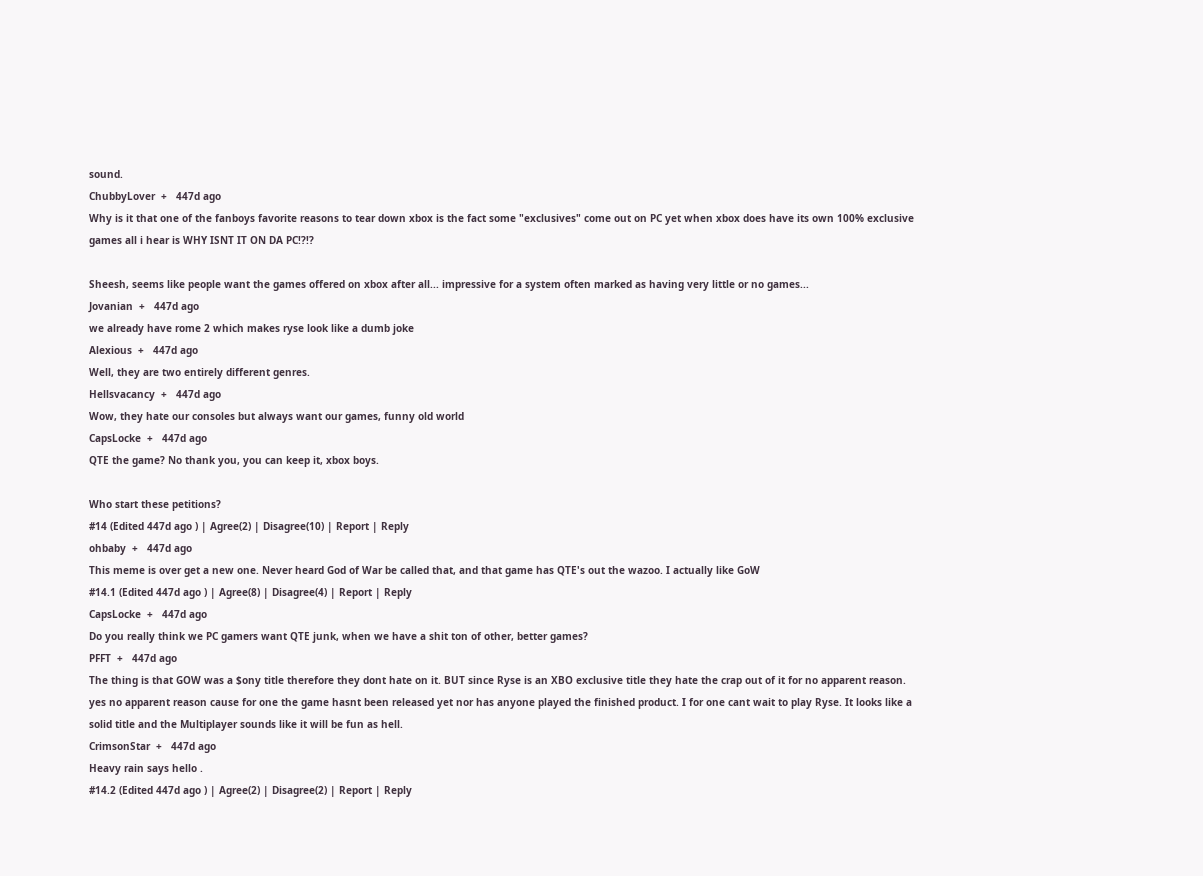sound.
ChubbyLover  +   447d ago
Why is it that one of the fanboys favorite reasons to tear down xbox is the fact some "exclusives" come out on PC yet when xbox does have its own 100% exclusive games all i hear is WHY ISNT IT ON DA PC!?!?

Sheesh, seems like people want the games offered on xbox after all... impressive for a system often marked as having very little or no games...
Jovanian  +   447d ago
we already have rome 2 which makes ryse look like a dumb joke
Alexious  +   447d ago
Well, they are two entirely different genres.
Hellsvacancy  +   447d ago
Wow, they hate our consoles but always want our games, funny old world
CapsLocke  +   447d ago
QTE the game? No thank you, you can keep it, xbox boys.

Who start these petitions?
#14 (Edited 447d ago ) | Agree(2) | Disagree(10) | Report | Reply
ohbaby  +   447d ago
This meme is over get a new one. Never heard God of War be called that, and that game has QTE's out the wazoo. I actually like GoW
#14.1 (Edited 447d ago ) | Agree(8) | Disagree(4) | Report | Reply
CapsLocke  +   447d ago
Do you really think we PC gamers want QTE junk, when we have a shit ton of other, better games?
PFFT  +   447d ago
The thing is that GOW was a $ony title therefore they dont hate on it. BUT since Ryse is an XBO exclusive title they hate the crap out of it for no apparent reason. yes no apparent reason cause for one the game hasnt been released yet nor has anyone played the finished product. I for one cant wait to play Ryse. It looks like a solid title and the Multiplayer sounds like it will be fun as hell.
CrimsonStar  +   447d ago
Heavy rain says hello .
#14.2 (Edited 447d ago ) | Agree(2) | Disagree(2) | Report | Reply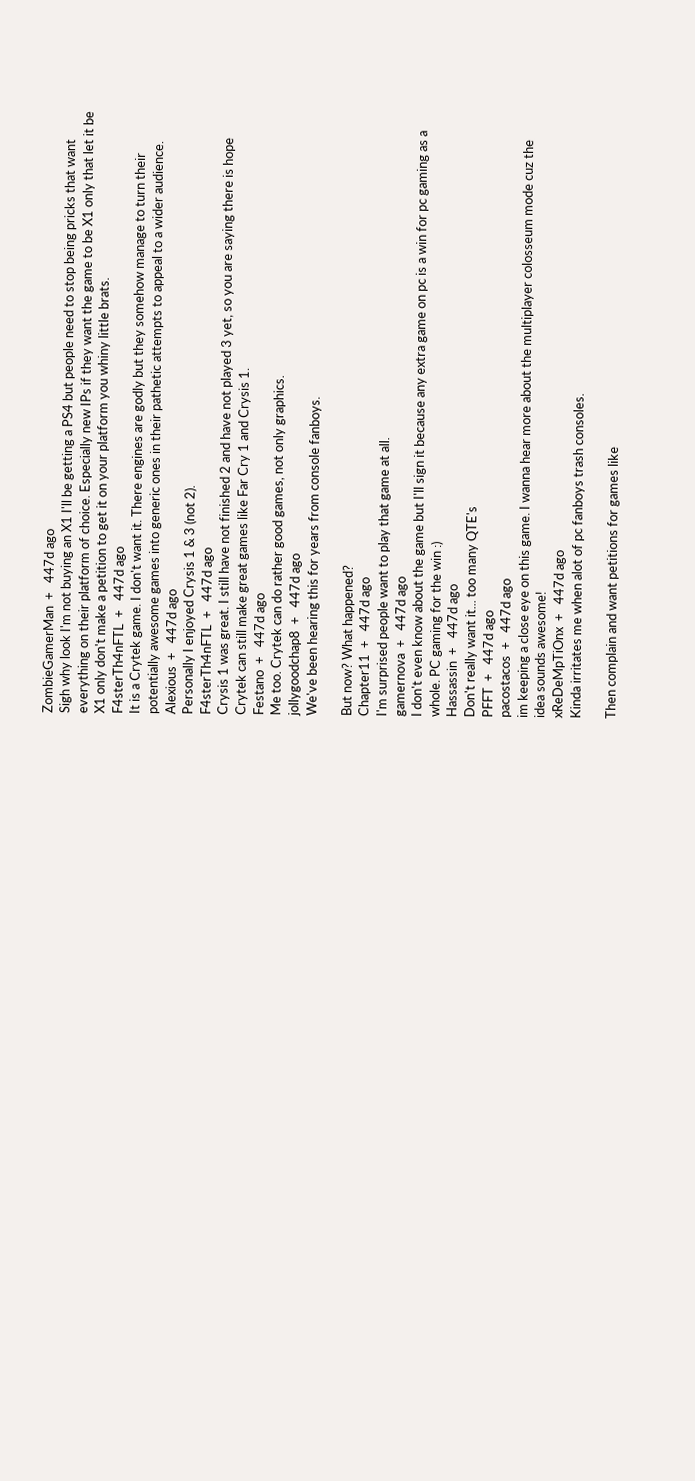ZombieGamerMan  +   447d ago
Sigh why look I'm not buying an X1 I'll be getting a PS4 but people need to stop being pricks that want everything on their platform of choice. Especially new IPs if they want the game to be X1 only that let it be X1 only don't make a petition to get it on your platform you whiny little brats.
F4sterTh4nFTL  +   447d ago
It is a Crytek game. I don't want it. There engines are godly but they somehow manage to turn their potentially awesome games into generic ones in their pathetic attempts to appeal to a wider audience.
Alexious  +   447d ago
Personally I enjoyed Crysis 1 & 3 (not 2).
F4sterTh4nFTL  +   447d ago
Crysis 1 was great. I still have not finished 2 and have not played 3 yet, so you are saying there is hope Crytek can still make great games like Far Cry 1 and Crysis 1.
Festano  +   447d ago
Me too. Crytek can do rather good games, not only graphics.
jollygoodchap8  +   447d ago
We've been hearing this for years from console fanboys.

But now? What happened?
Chapter11  +   447d ago
I'm surprised people want to play that game at all.
gamernova  +   447d ago
I don't even know about the game but I'll sign it because any extra game on pc is a win for pc gaming as a whole. PC gaming for the win :)
Hassassin  +   447d ago
Don't really want it... too many QTE's
PFFT  +   447d ago
pacostacos  +   447d ago
im keeping a close eye on this game. I wanna hear more about the multiplayer colosseum mode cuz the idea sounds awesome!
xReDeMpTiOnx  +   447d ago
Kinda irritates me when alot of pc fanboys trash consoles.

Then complain and want petitions for games like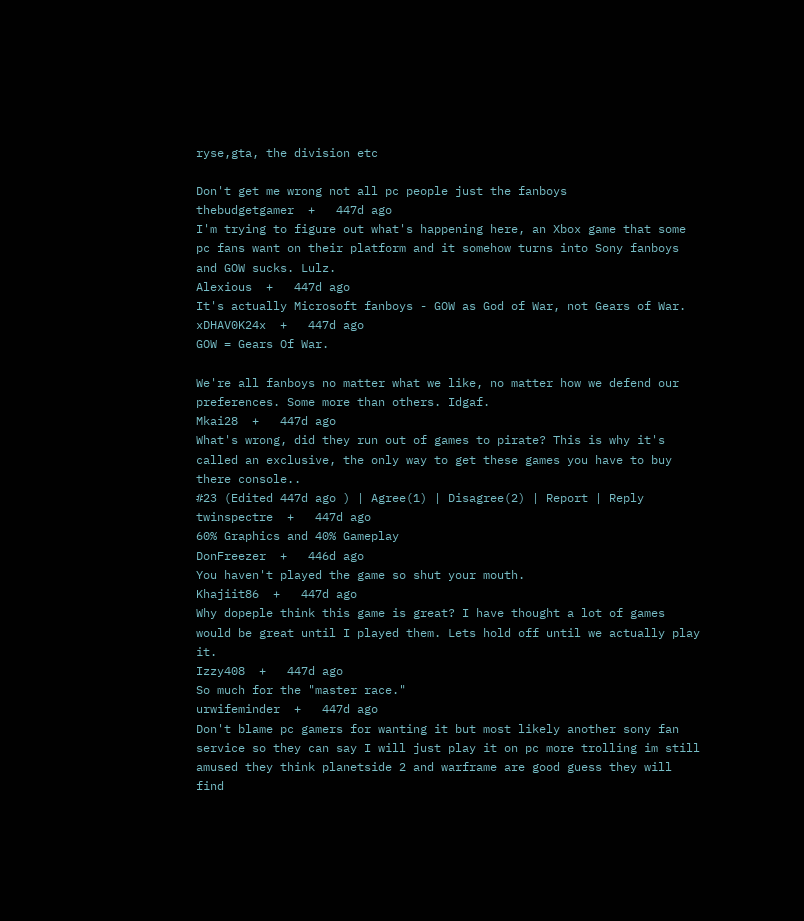ryse,gta, the division etc

Don't get me wrong not all pc people just the fanboys
thebudgetgamer  +   447d ago
I'm trying to figure out what's happening here, an Xbox game that some pc fans want on their platform and it somehow turns into Sony fanboys and GOW sucks. Lulz.
Alexious  +   447d ago
It's actually Microsoft fanboys - GOW as God of War, not Gears of War.
xDHAV0K24x  +   447d ago
GOW = Gears Of War.

We're all fanboys no matter what we like, no matter how we defend our preferences. Some more than others. Idgaf.
Mkai28  +   447d ago
What's wrong, did they run out of games to pirate? This is why it's called an exclusive, the only way to get these games you have to buy there console..
#23 (Edited 447d ago ) | Agree(1) | Disagree(2) | Report | Reply
twinspectre  +   447d ago
60% Graphics and 40% Gameplay
DonFreezer  +   446d ago
You haven't played the game so shut your mouth.
Khajiit86  +   447d ago
Why dopeple think this game is great? I have thought a lot of games would be great until I played them. Lets hold off until we actually play it.
Izzy408  +   447d ago
So much for the "master race."
urwifeminder  +   447d ago
Don't blame pc gamers for wanting it but most likely another sony fan service so they can say I will just play it on pc more trolling im still amused they think planetside 2 and warframe are good guess they will find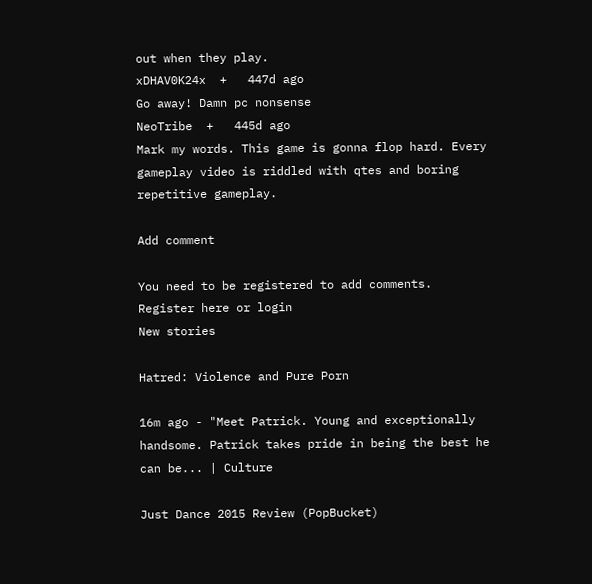out when they play.
xDHAV0K24x  +   447d ago
Go away! Damn pc nonsense
NeoTribe  +   445d ago
Mark my words. This game is gonna flop hard. Every gameplay video is riddled with qtes and boring repetitive gameplay.

Add comment

You need to be registered to add comments. Register here or login
New stories

Hatred: Violence and Pure Porn

16m ago - "Meet Patrick. Young and exceptionally handsome. Patrick takes pride in being the best he can be... | Culture

Just Dance 2015 Review (PopBucket)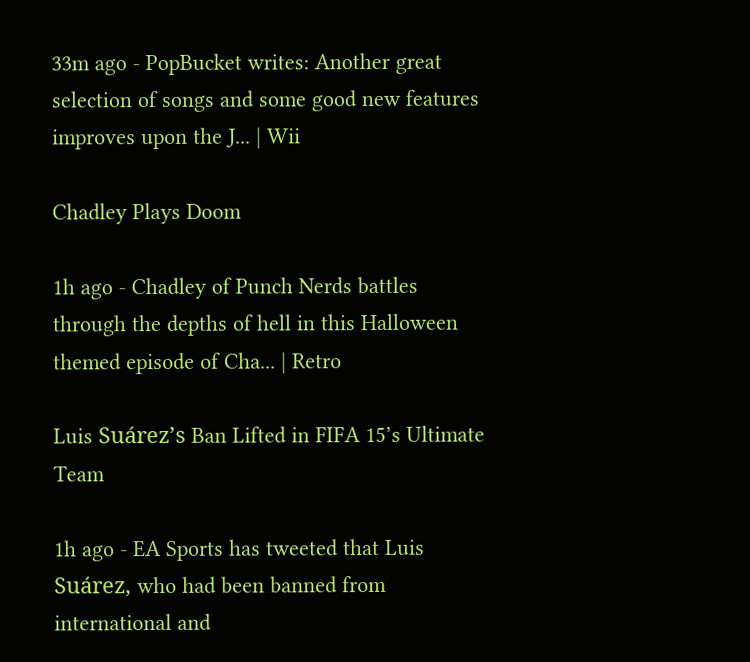33m ago - PopBucket writes: Another great selection of songs and some good new features improves upon the J... | Wii

Chadley Plays Doom

1h ago - Chadley of Punch Nerds battles through the depths of hell in this Halloween themed episode of Cha... | Retro

Luis Suárez’s Ban Lifted in FIFA 15’s Ultimate Team

1h ago - EA Sports has tweeted that Luis Suárez, who had been banned from international and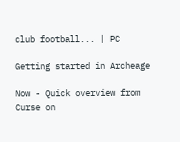club football... | PC

Getting started in Archeage

Now - Quick overview from Curse on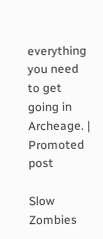everything you need to get going in Archeage. | Promoted post

Slow Zombies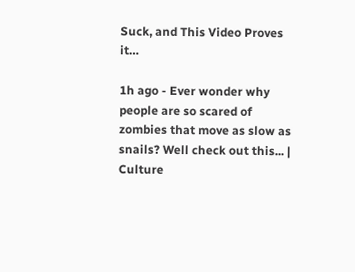Suck, and This Video Proves it…

1h ago - Ever wonder why people are so scared of zombies that move as slow as snails? Well check out this... | Culture